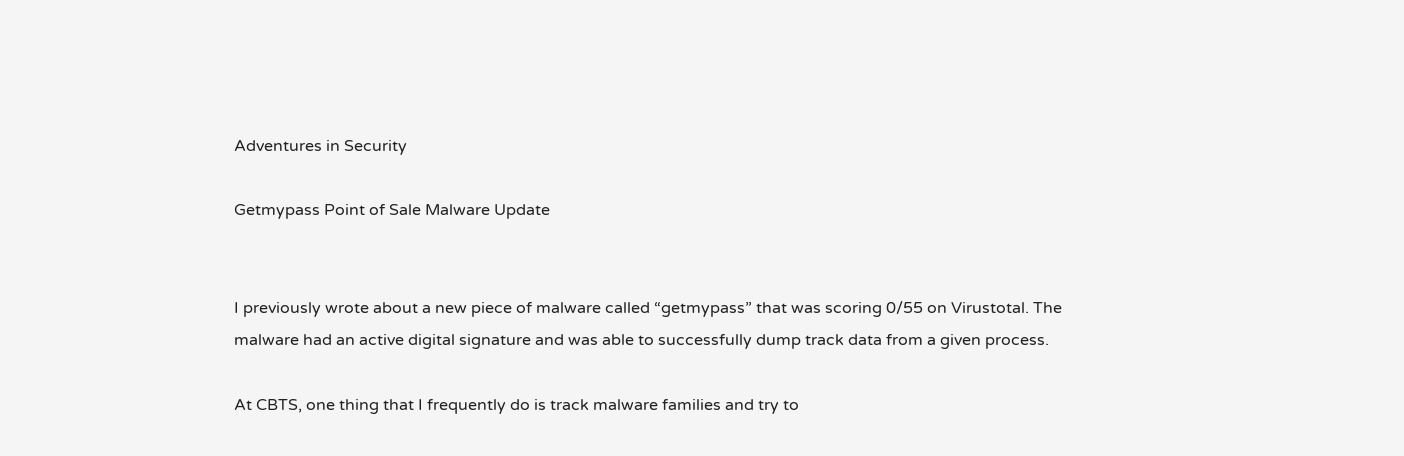Adventures in Security

Getmypass Point of Sale Malware Update


I previously wrote about a new piece of malware called “getmypass” that was scoring 0/55 on Virustotal. The malware had an active digital signature and was able to successfully dump track data from a given process.

At CBTS, one thing that I frequently do is track malware families and try to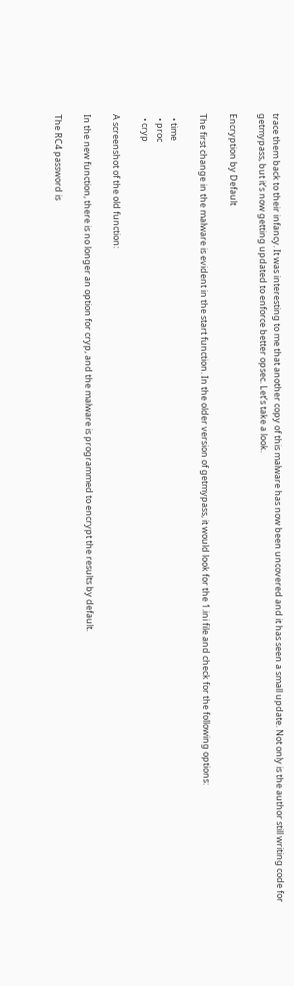trace them back to their infancy. It was interesting to me that another copy of this malware has now been uncovered and it has seen a small update. Not only is the author still writing code for getmypass, but it’s now getting updated to enforce better opsec. Let’s take a look.

Encryption by Default

The first change in the malware is evident in the start function. In the older version of getmypass, it would look for the 1.ini file and check for the following options:

  • time
  • proc
  • cryp

A screenshot of the old function:

In the new function, there is no longer an option for cryp, and the malware is programmed to encrypt the results by default.

The RC4 password is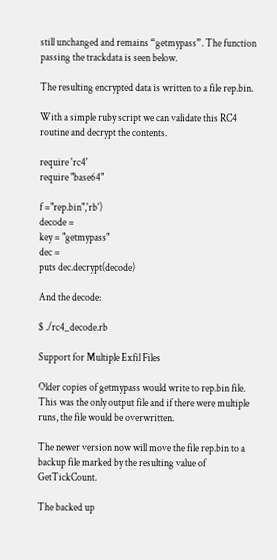still unchanged and remains “getmypass”. The function passing the trackdata is seen below.

The resulting encrypted data is written to a file rep.bin.

With a simple ruby script we can validate this RC4 routine and decrypt the contents.

require 'rc4'
require "base64"

f ="rep.bin",'rb')
decode =
key = "getmypass"
dec =
puts dec.decrypt(decode)

And the decode:

$ ./rc4_decode.rb

Support for Multiple Exfil Files

Older copies of getmypass would write to rep.bin file. This was the only output file and if there were multiple runs, the file would be overwritten.

The newer version now will move the file rep.bin to a backup file marked by the resulting value of GetTickCount.

The backed up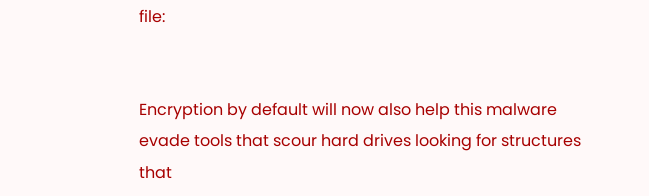file:


Encryption by default will now also help this malware evade tools that scour hard drives looking for structures that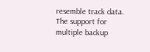resemble track data. The support for multiple backup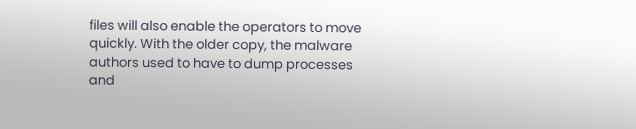files will also enable the operators to move quickly. With the older copy, the malware authors used to have to dump processes and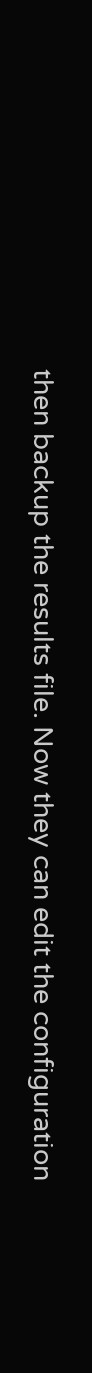then backup the results file. Now they can edit the configuration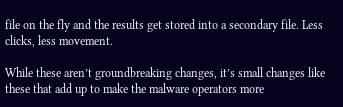file on the fly and the results get stored into a secondary file. Less clicks, less movement.

While these aren’t groundbreaking changes, it’s small changes like these that add up to make the malware operators more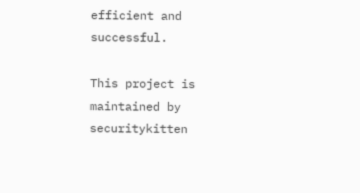efficient and successful.

This project is maintained by securitykitten